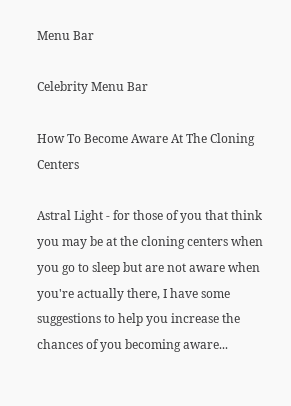Menu Bar

Celebrity Menu Bar

How To Become Aware At The Cloning Centers

Astral Light - for those of you that think you may be at the cloning centers when you go to sleep but are not aware when you're actually there, I have some suggestions to help you increase the chances of you becoming aware...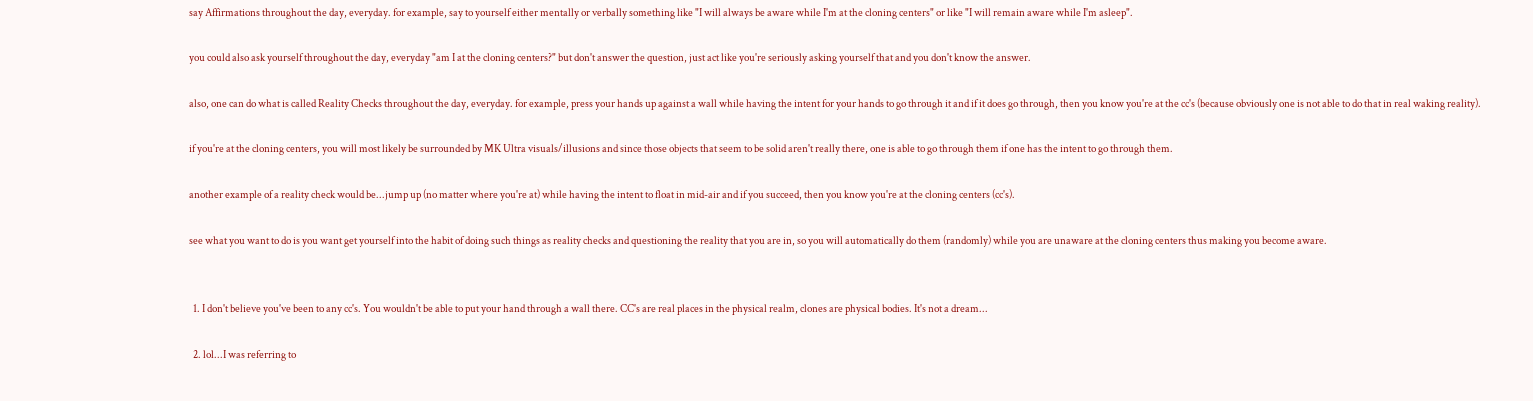say Affirmations throughout the day, everyday. for example, say to yourself either mentally or verbally something like "I will always be aware while I'm at the cloning centers" or like "I will remain aware while I'm asleep".

you could also ask yourself throughout the day, everyday "am I at the cloning centers?" but don't answer the question, just act like you're seriously asking yourself that and you don't know the answer.

also, one can do what is called Reality Checks throughout the day, everyday. for example, press your hands up against a wall while having the intent for your hands to go through it and if it does go through, then you know you're at the cc's (because obviously one is not able to do that in real waking reality).

if you're at the cloning centers, you will most likely be surrounded by MK Ultra visuals/illusions and since those objects that seem to be solid aren't really there, one is able to go through them if one has the intent to go through them.

another example of a reality check would be...jump up (no matter where you're at) while having the intent to float in mid-air and if you succeed, then you know you're at the cloning centers (cc's).

see what you want to do is you want get yourself into the habit of doing such things as reality checks and questioning the reality that you are in, so you will automatically do them (randomly) while you are unaware at the cloning centers thus making you become aware.


  1. I don't believe you've been to any cc's. You wouldn't be able to put your hand through a wall there. CC's are real places in the physical realm, clones are physical bodies. It's not a dream...

  2. lol...I was referring to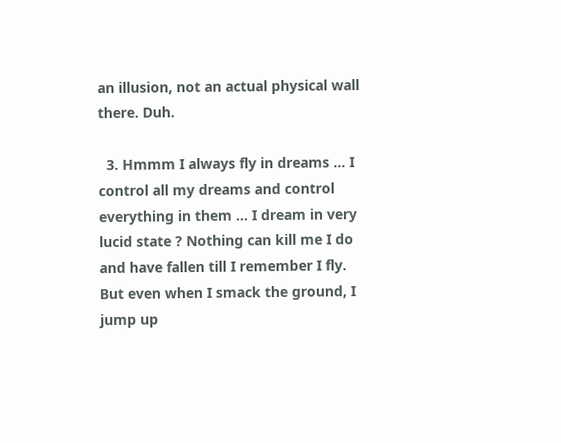an illusion, not an actual physical wall there. Duh.

  3. Hmmm I always fly in dreams ... I control all my dreams and control everything in them ... I dream in very lucid state ? Nothing can kill me I do and have fallen till I remember I fly. But even when I smack the ground, I jump up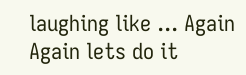laughing like ... Again Again lets do it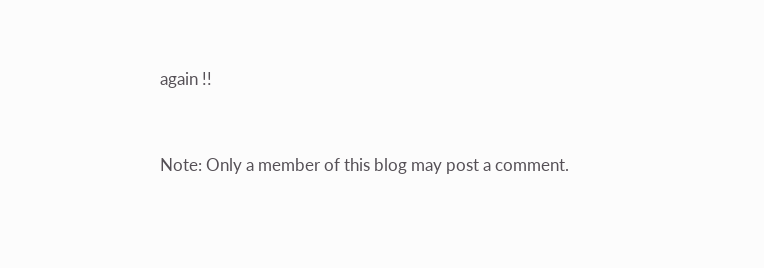again !!


Note: Only a member of this blog may post a comment.